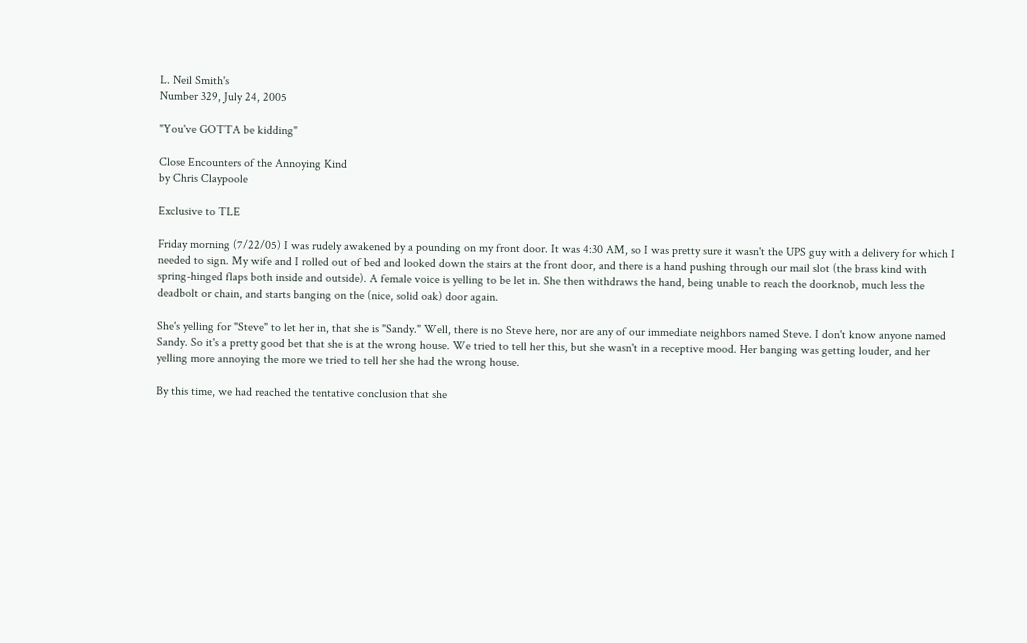L. Neil Smith's
Number 329, July 24, 2005

"You've GOTTA be kidding"

Close Encounters of the Annoying Kind
by Chris Claypoole

Exclusive to TLE

Friday morning (7/22/05) I was rudely awakened by a pounding on my front door. It was 4:30 AM, so I was pretty sure it wasn't the UPS guy with a delivery for which I needed to sign. My wife and I rolled out of bed and looked down the stairs at the front door, and there is a hand pushing through our mail slot (the brass kind with spring-hinged flaps both inside and outside). A female voice is yelling to be let in. She then withdraws the hand, being unable to reach the doorknob, much less the deadbolt or chain, and starts banging on the (nice, solid oak) door again.

She's yelling for "Steve" to let her in, that she is "Sandy." Well, there is no Steve here, nor are any of our immediate neighbors named Steve. I don't know anyone named Sandy. So it's a pretty good bet that she is at the wrong house. We tried to tell her this, but she wasn't in a receptive mood. Her banging was getting louder, and her yelling more annoying the more we tried to tell her she had the wrong house.

By this time, we had reached the tentative conclusion that she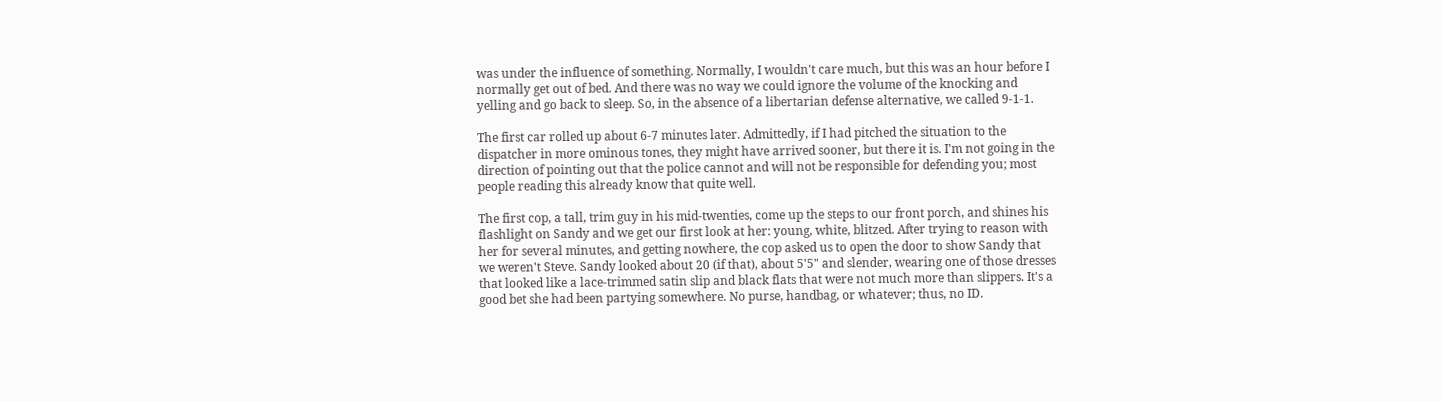was under the influence of something. Normally, I wouldn't care much, but this was an hour before I normally get out of bed. And there was no way we could ignore the volume of the knocking and yelling and go back to sleep. So, in the absence of a libertarian defense alternative, we called 9-1-1.

The first car rolled up about 6-7 minutes later. Admittedly, if I had pitched the situation to the dispatcher in more ominous tones, they might have arrived sooner, but there it is. I'm not going in the direction of pointing out that the police cannot and will not be responsible for defending you; most people reading this already know that quite well.

The first cop, a tall, trim guy in his mid-twenties, come up the steps to our front porch, and shines his flashlight on Sandy and we get our first look at her: young, white, blitzed. After trying to reason with her for several minutes, and getting nowhere, the cop asked us to open the door to show Sandy that we weren't Steve. Sandy looked about 20 (if that), about 5'5" and slender, wearing one of those dresses that looked like a lace-trimmed satin slip and black flats that were not much more than slippers. It's a good bet she had been partying somewhere. No purse, handbag, or whatever; thus, no ID.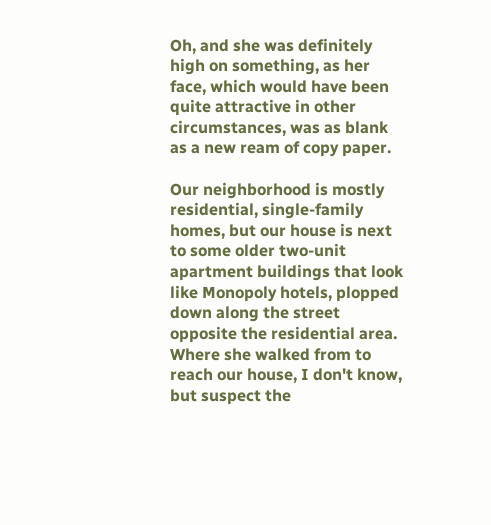Oh, and she was definitely high on something, as her face, which would have been quite attractive in other circumstances, was as blank as a new ream of copy paper.

Our neighborhood is mostly residential, single-family homes, but our house is next to some older two-unit apartment buildings that look like Monopoly hotels, plopped down along the street opposite the residential area. Where she walked from to reach our house, I don't know, but suspect the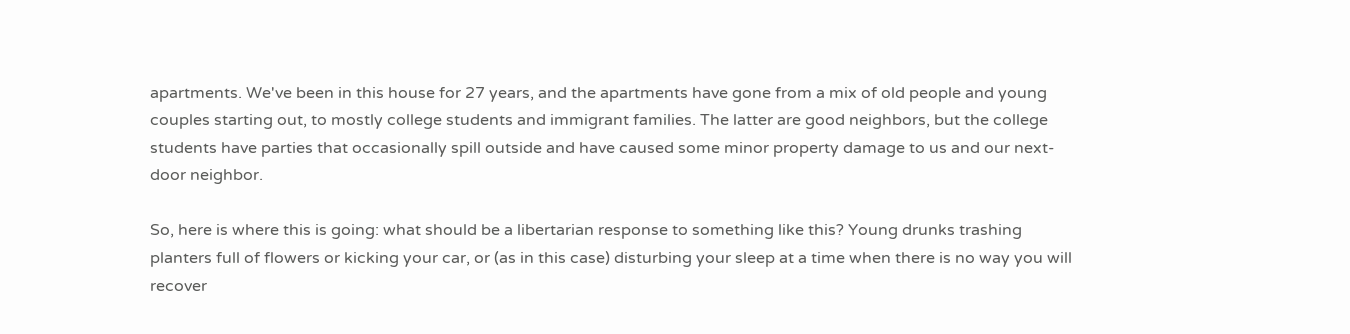apartments. We've been in this house for 27 years, and the apartments have gone from a mix of old people and young couples starting out, to mostly college students and immigrant families. The latter are good neighbors, but the college students have parties that occasionally spill outside and have caused some minor property damage to us and our next-door neighbor.

So, here is where this is going: what should be a libertarian response to something like this? Young drunks trashing planters full of flowers or kicking your car, or (as in this case) disturbing your sleep at a time when there is no way you will recover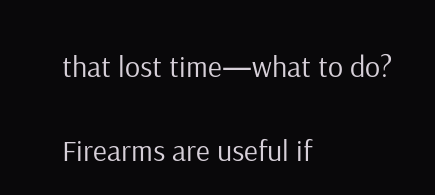that lost time—what to do?

Firearms are useful if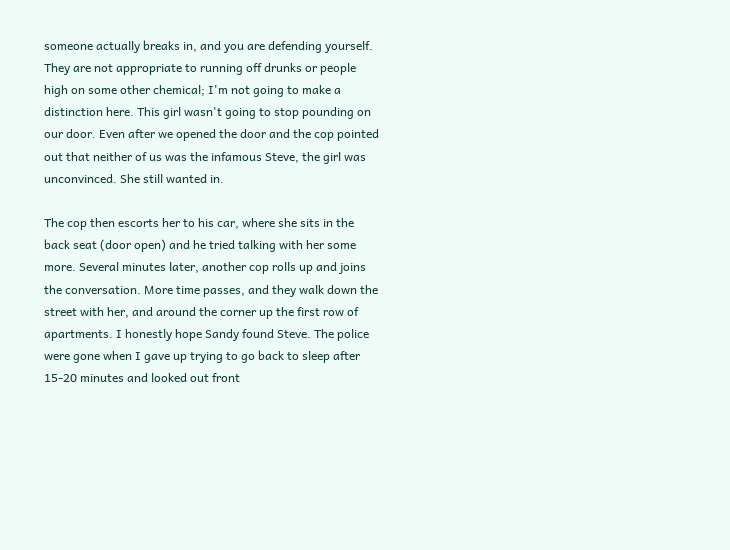someone actually breaks in, and you are defending yourself. They are not appropriate to running off drunks or people high on some other chemical; I'm not going to make a distinction here. This girl wasn't going to stop pounding on our door. Even after we opened the door and the cop pointed out that neither of us was the infamous Steve, the girl was unconvinced. She still wanted in.

The cop then escorts her to his car, where she sits in the back seat (door open) and he tried talking with her some more. Several minutes later, another cop rolls up and joins the conversation. More time passes, and they walk down the street with her, and around the corner up the first row of apartments. I honestly hope Sandy found Steve. The police were gone when I gave up trying to go back to sleep after 15-20 minutes and looked out front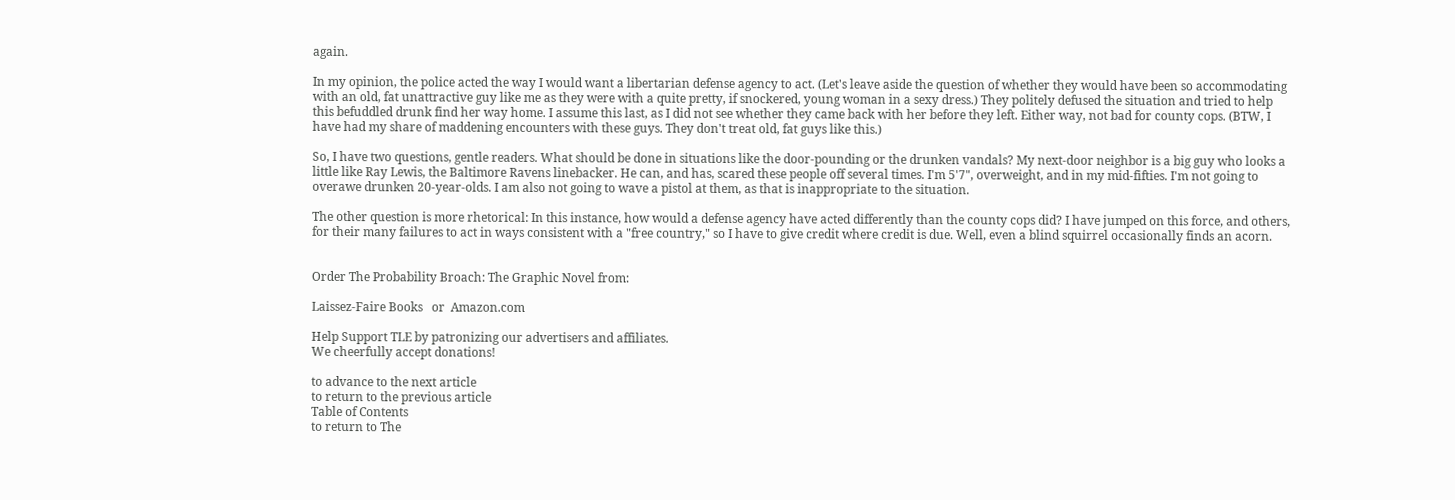again.

In my opinion, the police acted the way I would want a libertarian defense agency to act. (Let's leave aside the question of whether they would have been so accommodating with an old, fat unattractive guy like me as they were with a quite pretty, if snockered, young woman in a sexy dress.) They politely defused the situation and tried to help this befuddled drunk find her way home. I assume this last, as I did not see whether they came back with her before they left. Either way, not bad for county cops. (BTW, I have had my share of maddening encounters with these guys. They don't treat old, fat guys like this.)

So, I have two questions, gentle readers. What should be done in situations like the door-pounding or the drunken vandals? My next-door neighbor is a big guy who looks a little like Ray Lewis, the Baltimore Ravens linebacker. He can, and has, scared these people off several times. I'm 5'7", overweight, and in my mid-fifties. I'm not going to overawe drunken 20-year-olds. I am also not going to wave a pistol at them, as that is inappropriate to the situation.

The other question is more rhetorical: In this instance, how would a defense agency have acted differently than the county cops did? I have jumped on this force, and others, for their many failures to act in ways consistent with a "free country," so I have to give credit where credit is due. Well, even a blind squirrel occasionally finds an acorn.


Order The Probability Broach: The Graphic Novel from:

Laissez-Faire Books   or  Amazon.com

Help Support TLE by patronizing our advertisers and affiliates.
We cheerfully accept donations!

to advance to the next article
to return to the previous article
Table of Contents
to return to The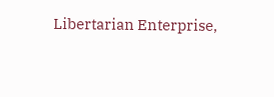Libertarian Enterprise,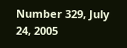Number 329, July 24, 2005